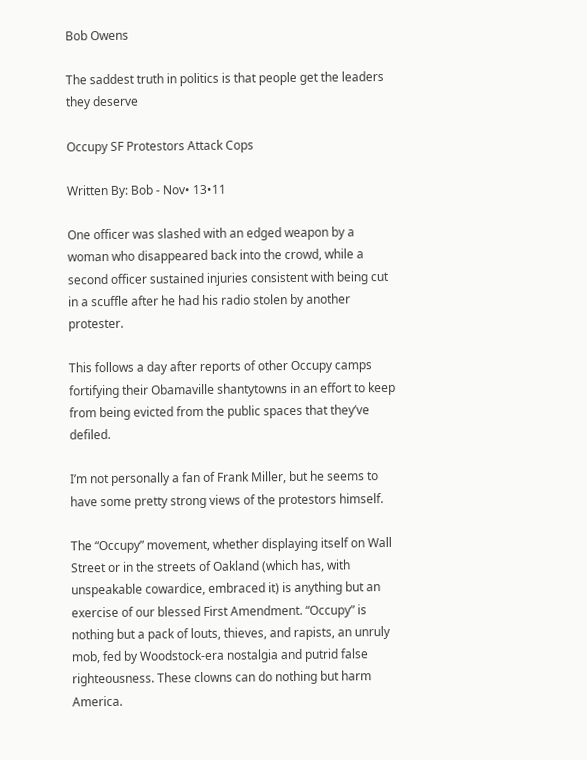Bob Owens

The saddest truth in politics is that people get the leaders they deserve

Occupy SF Protestors Attack Cops

Written By: Bob - Nov• 13•11

One officer was slashed with an edged weapon by a woman who disappeared back into the crowd, while a second officer sustained injuries consistent with being cut in a scuffle after he had his radio stolen by another protester.

This follows a day after reports of other Occupy camps fortifying their Obamaville shantytowns in an effort to keep from being evicted from the public spaces that they’ve defiled.

I’m not personally a fan of Frank Miller, but he seems to have some pretty strong views of the protestors himself.

The “Occupy” movement, whether displaying itself on Wall Street or in the streets of Oakland (which has, with unspeakable cowardice, embraced it) is anything but an exercise of our blessed First Amendment. “Occupy” is nothing but a pack of louts, thieves, and rapists, an unruly mob, fed by Woodstock-era nostalgia and putrid false righteousness. These clowns can do nothing but harm America.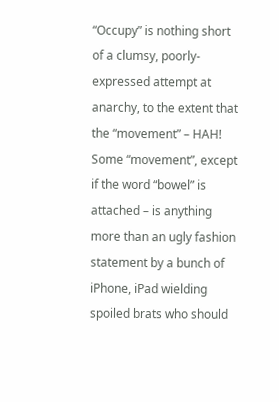“Occupy” is nothing short of a clumsy, poorly-expressed attempt at anarchy, to the extent that the “movement” – HAH! Some “movement”, except if the word “bowel” is attached – is anything more than an ugly fashion statement by a bunch of iPhone, iPad wielding spoiled brats who should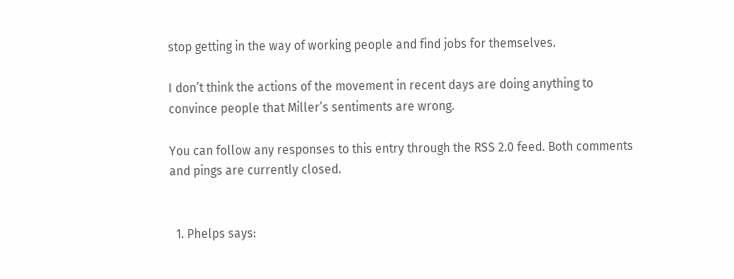stop getting in the way of working people and find jobs for themselves.

I don’t think the actions of the movement in recent days are doing anything to convince people that Miller’s sentiments are wrong.

You can follow any responses to this entry through the RSS 2.0 feed. Both comments and pings are currently closed.


  1. Phelps says: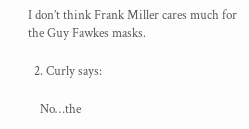I don’t think Frank Miller cares much for the Guy Fawkes masks.

  2. Curly says:

    No…the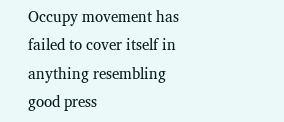Occupy movement has failed to cover itself in anything resembling good press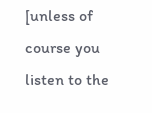[unless of course you listen to the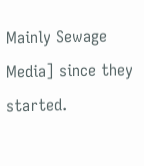Mainly Sewage Media] since they started.